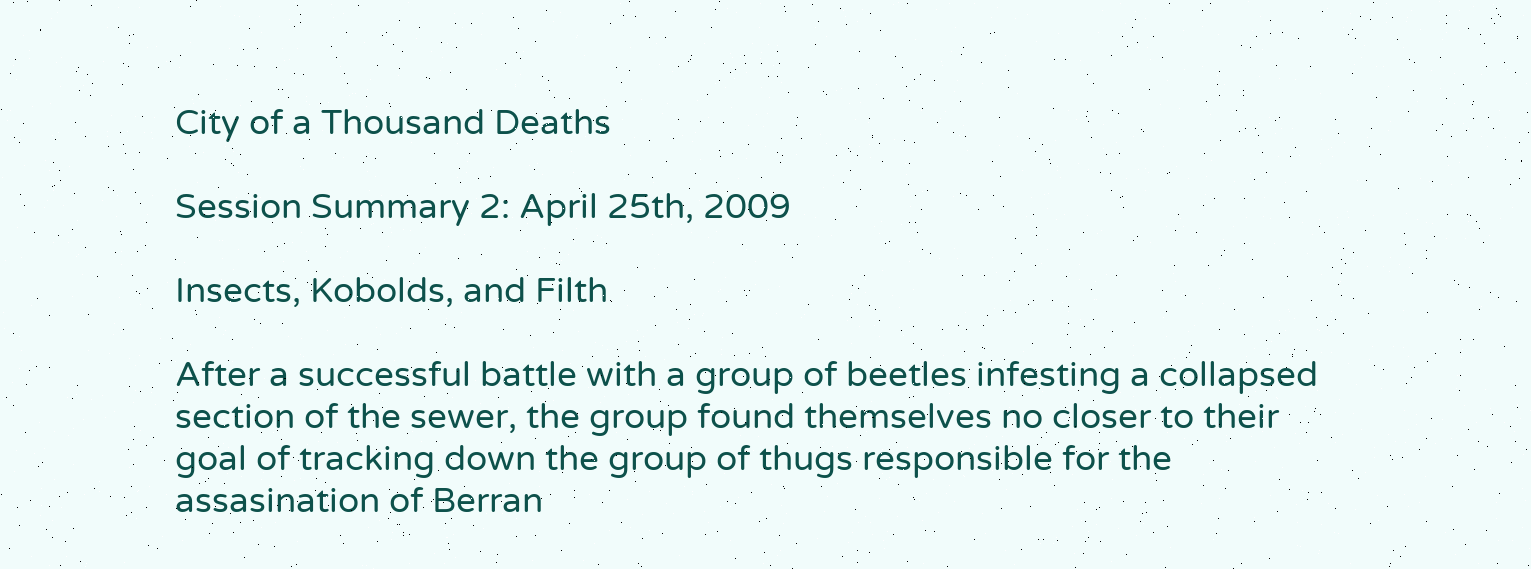City of a Thousand Deaths

Session Summary 2: April 25th, 2009

Insects, Kobolds, and Filth

After a successful battle with a group of beetles infesting a collapsed section of the sewer, the group found themselves no closer to their goal of tracking down the group of thugs responsible for the assasination of Berran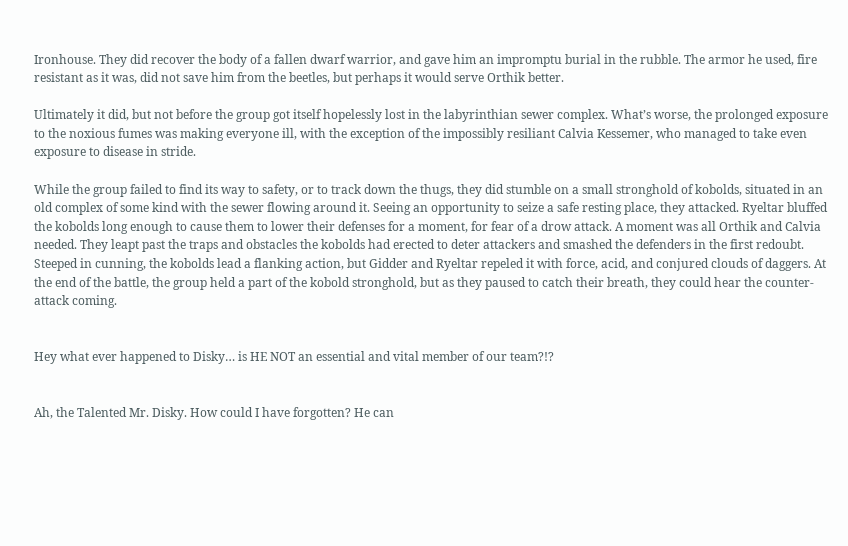Ironhouse. They did recover the body of a fallen dwarf warrior, and gave him an impromptu burial in the rubble. The armor he used, fire resistant as it was, did not save him from the beetles, but perhaps it would serve Orthik better.

Ultimately it did, but not before the group got itself hopelessly lost in the labyrinthian sewer complex. What’s worse, the prolonged exposure to the noxious fumes was making everyone ill, with the exception of the impossibly resiliant Calvia Kessemer, who managed to take even exposure to disease in stride.

While the group failed to find its way to safety, or to track down the thugs, they did stumble on a small stronghold of kobolds, situated in an old complex of some kind with the sewer flowing around it. Seeing an opportunity to seize a safe resting place, they attacked. Ryeltar bluffed the kobolds long enough to cause them to lower their defenses for a moment, for fear of a drow attack. A moment was all Orthik and Calvia needed. They leapt past the traps and obstacles the kobolds had erected to deter attackers and smashed the defenders in the first redoubt. Steeped in cunning, the kobolds lead a flanking action, but Gidder and Ryeltar repeled it with force, acid, and conjured clouds of daggers. At the end of the battle, the group held a part of the kobold stronghold, but as they paused to catch their breath, they could hear the counter-attack coming.


Hey what ever happened to Disky… is HE NOT an essential and vital member of our team?!?


Ah, the Talented Mr. Disky. How could I have forgotten? He can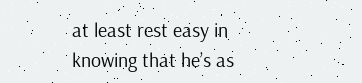at least rest easy in knowing that he’s as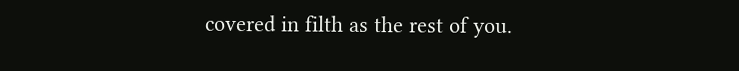covered in filth as the rest of you.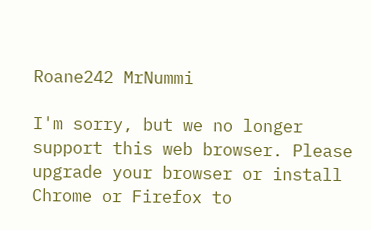Roane242 MrNummi

I'm sorry, but we no longer support this web browser. Please upgrade your browser or install Chrome or Firefox to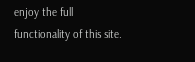enjoy the full functionality of this site.